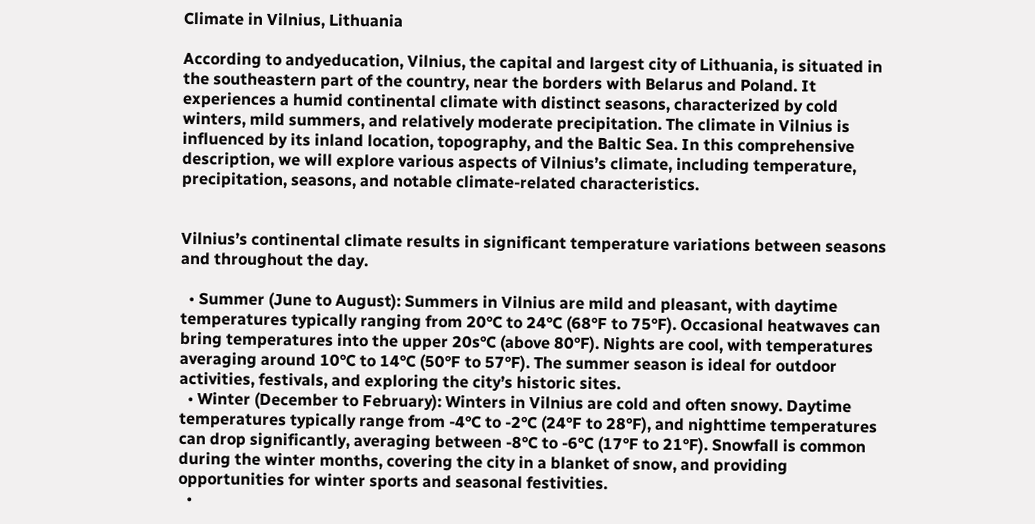Climate in Vilnius, Lithuania

According to andyeducation, Vilnius, the capital and largest city of Lithuania, is situated in the southeastern part of the country, near the borders with Belarus and Poland. It experiences a humid continental climate with distinct seasons, characterized by cold winters, mild summers, and relatively moderate precipitation. The climate in Vilnius is influenced by its inland location, topography, and the Baltic Sea. In this comprehensive description, we will explore various aspects of Vilnius’s climate, including temperature, precipitation, seasons, and notable climate-related characteristics.


Vilnius’s continental climate results in significant temperature variations between seasons and throughout the day.

  • Summer (June to August): Summers in Vilnius are mild and pleasant, with daytime temperatures typically ranging from 20°C to 24°C (68°F to 75°F). Occasional heatwaves can bring temperatures into the upper 20s°C (above 80°F). Nights are cool, with temperatures averaging around 10°C to 14°C (50°F to 57°F). The summer season is ideal for outdoor activities, festivals, and exploring the city’s historic sites.
  • Winter (December to February): Winters in Vilnius are cold and often snowy. Daytime temperatures typically range from -4°C to -2°C (24°F to 28°F), and nighttime temperatures can drop significantly, averaging between -8°C to -6°C (17°F to 21°F). Snowfall is common during the winter months, covering the city in a blanket of snow, and providing opportunities for winter sports and seasonal festivities.
  •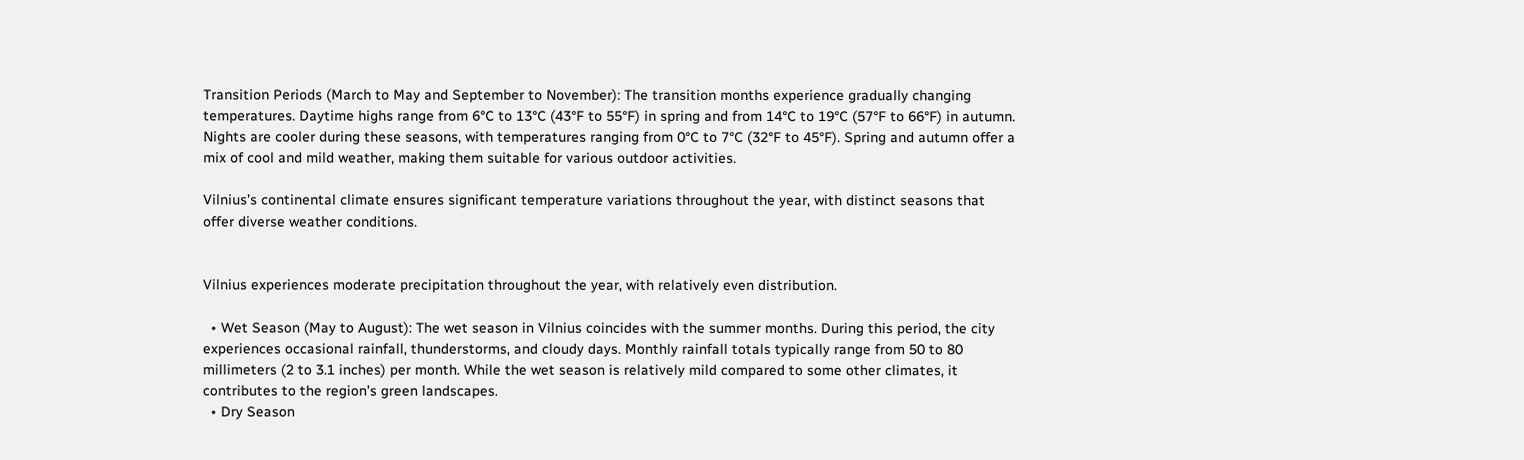Transition Periods (March to May and September to November): The transition months experience gradually changing temperatures. Daytime highs range from 6°C to 13°C (43°F to 55°F) in spring and from 14°C to 19°C (57°F to 66°F) in autumn. Nights are cooler during these seasons, with temperatures ranging from 0°C to 7°C (32°F to 45°F). Spring and autumn offer a mix of cool and mild weather, making them suitable for various outdoor activities.

Vilnius’s continental climate ensures significant temperature variations throughout the year, with distinct seasons that offer diverse weather conditions.


Vilnius experiences moderate precipitation throughout the year, with relatively even distribution.

  • Wet Season (May to August): The wet season in Vilnius coincides with the summer months. During this period, the city experiences occasional rainfall, thunderstorms, and cloudy days. Monthly rainfall totals typically range from 50 to 80 millimeters (2 to 3.1 inches) per month. While the wet season is relatively mild compared to some other climates, it contributes to the region’s green landscapes.
  • Dry Season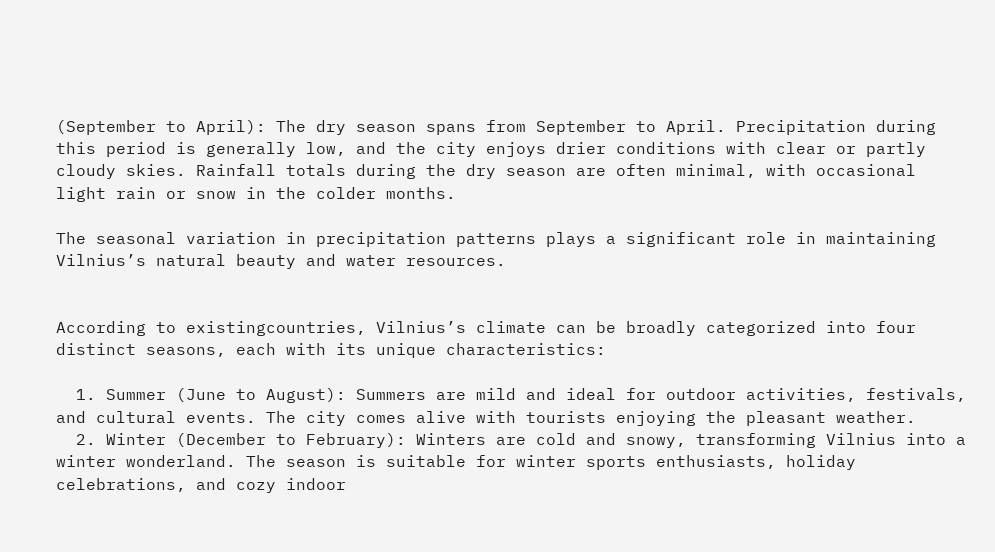(September to April): The dry season spans from September to April. Precipitation during this period is generally low, and the city enjoys drier conditions with clear or partly cloudy skies. Rainfall totals during the dry season are often minimal, with occasional light rain or snow in the colder months.

The seasonal variation in precipitation patterns plays a significant role in maintaining Vilnius’s natural beauty and water resources.


According to existingcountries, Vilnius’s climate can be broadly categorized into four distinct seasons, each with its unique characteristics:

  1. Summer (June to August): Summers are mild and ideal for outdoor activities, festivals, and cultural events. The city comes alive with tourists enjoying the pleasant weather.
  2. Winter (December to February): Winters are cold and snowy, transforming Vilnius into a winter wonderland. The season is suitable for winter sports enthusiasts, holiday celebrations, and cozy indoor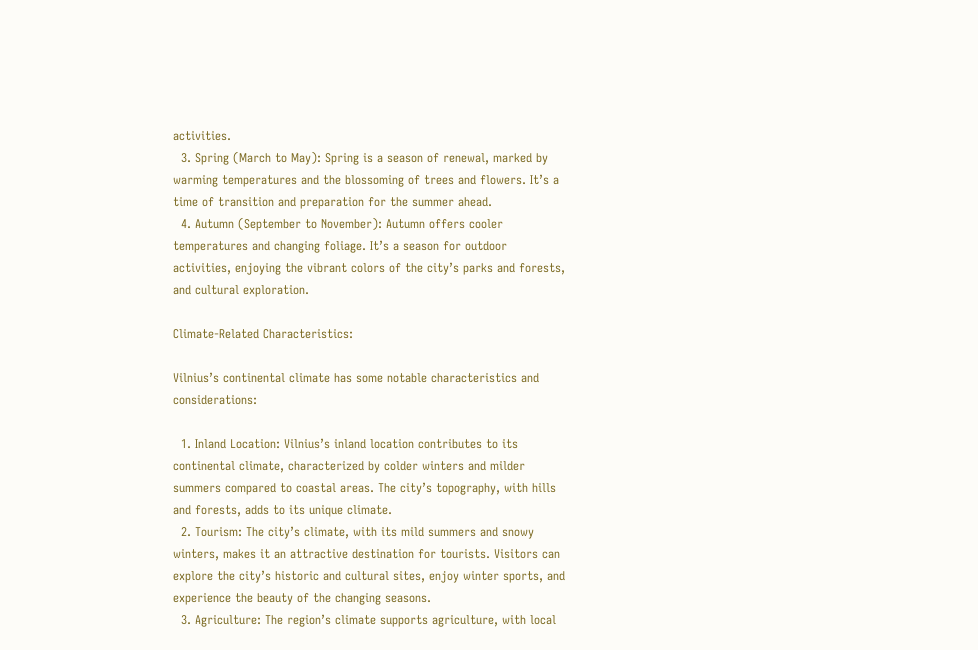activities.
  3. Spring (March to May): Spring is a season of renewal, marked by warming temperatures and the blossoming of trees and flowers. It’s a time of transition and preparation for the summer ahead.
  4. Autumn (September to November): Autumn offers cooler temperatures and changing foliage. It’s a season for outdoor activities, enjoying the vibrant colors of the city’s parks and forests, and cultural exploration.

Climate-Related Characteristics:

Vilnius’s continental climate has some notable characteristics and considerations:

  1. Inland Location: Vilnius’s inland location contributes to its continental climate, characterized by colder winters and milder summers compared to coastal areas. The city’s topography, with hills and forests, adds to its unique climate.
  2. Tourism: The city’s climate, with its mild summers and snowy winters, makes it an attractive destination for tourists. Visitors can explore the city’s historic and cultural sites, enjoy winter sports, and experience the beauty of the changing seasons.
  3. Agriculture: The region’s climate supports agriculture, with local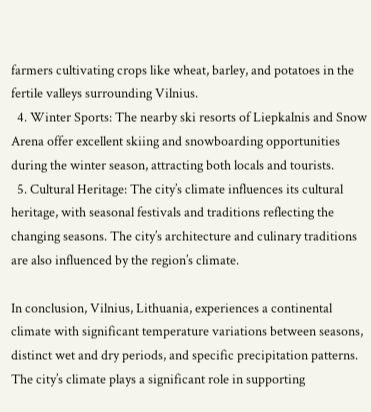farmers cultivating crops like wheat, barley, and potatoes in the fertile valleys surrounding Vilnius.
  4. Winter Sports: The nearby ski resorts of Liepkalnis and Snow Arena offer excellent skiing and snowboarding opportunities during the winter season, attracting both locals and tourists.
  5. Cultural Heritage: The city’s climate influences its cultural heritage, with seasonal festivals and traditions reflecting the changing seasons. The city’s architecture and culinary traditions are also influenced by the region’s climate.

In conclusion, Vilnius, Lithuania, experiences a continental climate with significant temperature variations between seasons, distinct wet and dry periods, and specific precipitation patterns. The city’s climate plays a significant role in supporting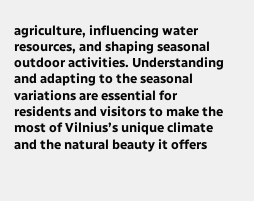agriculture, influencing water resources, and shaping seasonal outdoor activities. Understanding and adapting to the seasonal variations are essential for residents and visitors to make the most of Vilnius’s unique climate and the natural beauty it offers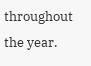throughout the year.